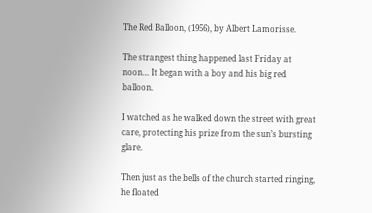The Red Balloon, (1956), by Albert Lamorisse.

The strangest thing happened last Friday at noon… It began with a boy and his big red balloon.

I watched as he walked down the street with great care, protecting his prize from the sun’s bursting glare.

Then just as the bells of the church started ringing, he floated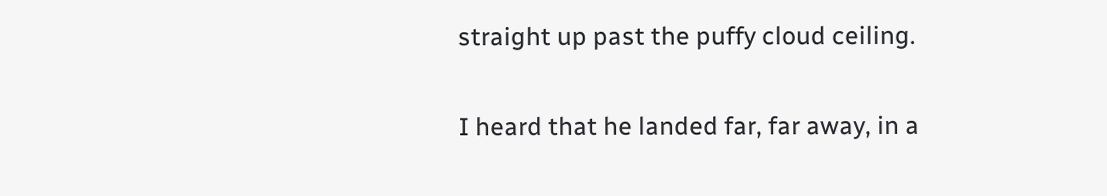straight up past the puffy cloud ceiling.

I heard that he landed far, far away, in a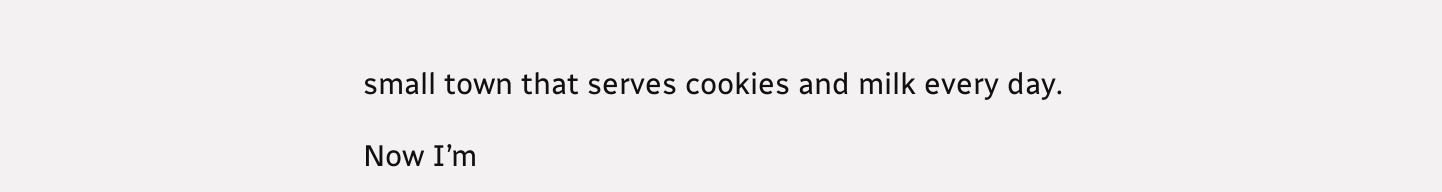small town that serves cookies and milk every day.

Now I’m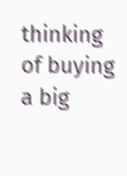thinking of buying a big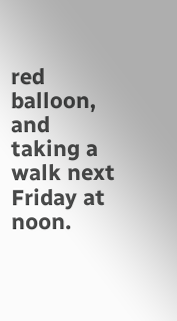red balloon, and taking a walk next Friday at noon.